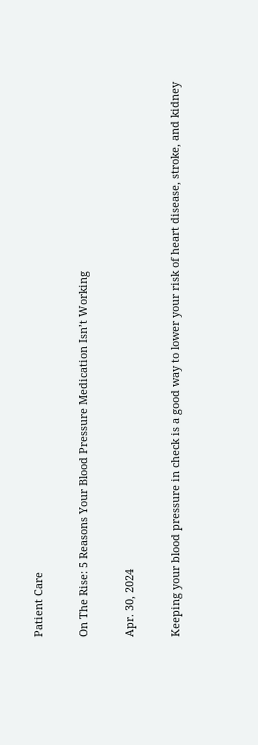Patient Care

On The Rise: 5 Reasons Your Blood Pressure Medication Isn’t Working

Apr. 30, 2024

Keeping your blood pressure in check is a good way to lower your risk of heart disease, stroke, and kidney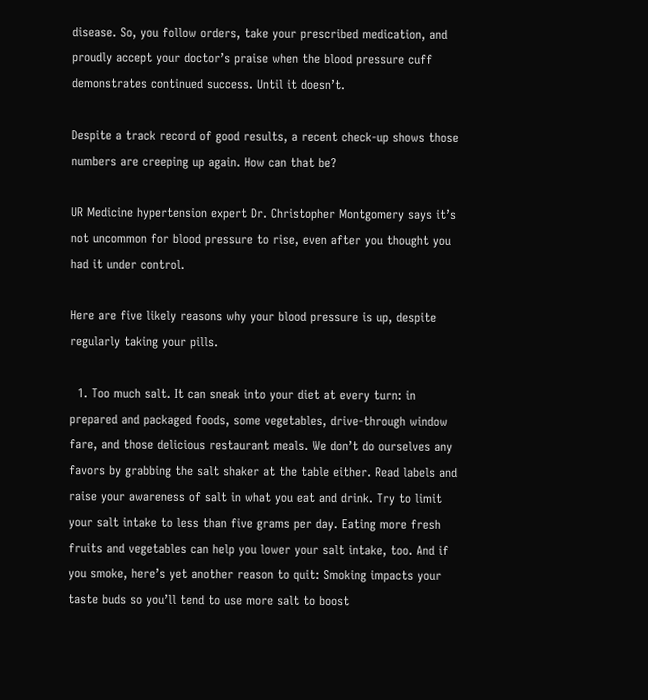disease. So, you follow orders, take your prescribed medication, and proudly accept your doctor’s praise when the blood pressure cuff demonstrates continued success. Until it doesn’t.

Despite a track record of good results, a recent check-up shows those numbers are creeping up again. How can that be?

UR Medicine hypertension expert Dr. Christopher Montgomery says it’s not uncommon for blood pressure to rise, even after you thought you had it under control.

Here are five likely reasons why your blood pressure is up, despite regularly taking your pills.

  1. Too much salt. It can sneak into your diet at every turn: in prepared and packaged foods, some vegetables, drive-through window fare, and those delicious restaurant meals. We don’t do ourselves any favors by grabbing the salt shaker at the table either. Read labels and raise your awareness of salt in what you eat and drink. Try to limit your salt intake to less than five grams per day. Eating more fresh fruits and vegetables can help you lower your salt intake, too. And if you smoke, here’s yet another reason to quit: Smoking impacts your taste buds so you’ll tend to use more salt to boost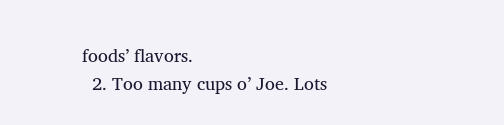foods’ flavors.
  2. Too many cups o’ Joe. Lots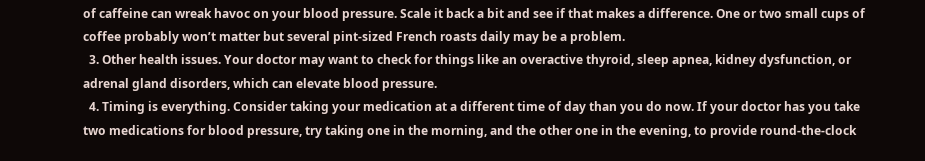of caffeine can wreak havoc on your blood pressure. Scale it back a bit and see if that makes a difference. One or two small cups of coffee probably won’t matter but several pint-sized French roasts daily may be a problem.
  3. Other health issues. Your doctor may want to check for things like an overactive thyroid, sleep apnea, kidney dysfunction, or adrenal gland disorders, which can elevate blood pressure.
  4. Timing is everything. Consider taking your medication at a different time of day than you do now. If your doctor has you take two medications for blood pressure, try taking one in the morning, and the other one in the evening, to provide round-the-clock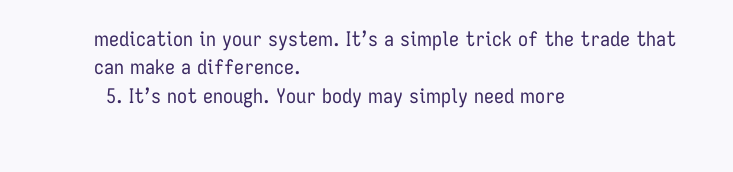medication in your system. It’s a simple trick of the trade that can make a difference.
  5. It’s not enough. Your body may simply need more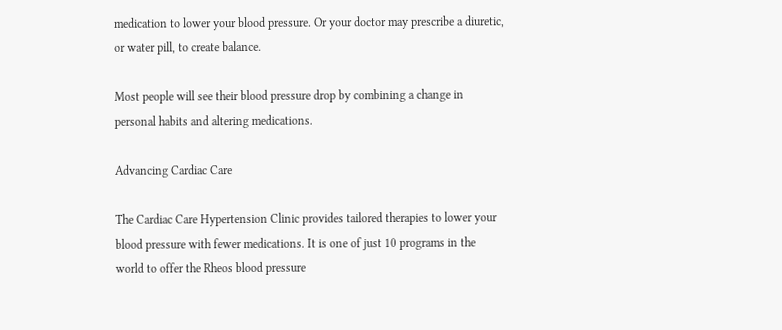medication to lower your blood pressure. Or your doctor may prescribe a diuretic, or water pill, to create balance.

Most people will see their blood pressure drop by combining a change in personal habits and altering medications.

Advancing Cardiac Care

The Cardiac Care Hypertension Clinic provides tailored therapies to lower your blood pressure with fewer medications. It is one of just 10 programs in the world to offer the Rheos blood pressure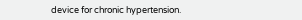device for chronic hypertension.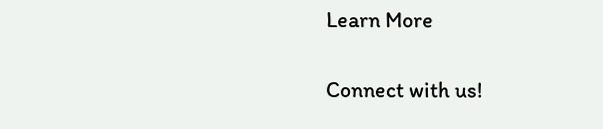Learn More

Connect with us!